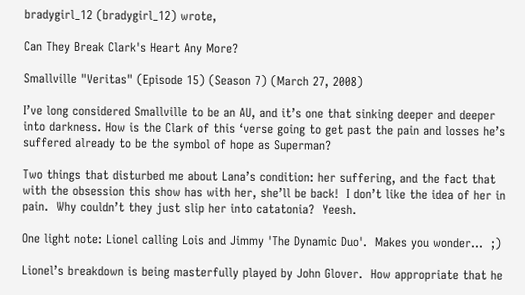bradygirl_12 (bradygirl_12) wrote,

Can They Break Clark's Heart Any More?

Smallville "Veritas" (Episode 15) (Season 7) (March 27, 2008)

I’ve long considered Smallville to be an AU, and it’s one that sinking deeper and deeper into darkness. How is the Clark of this ‘verse going to get past the pain and losses he’s suffered already to be the symbol of hope as Superman?

Two things that disturbed me about Lana’s condition: her suffering, and the fact that with the obsession this show has with her, she’ll be back!  I don’t like the idea of her in pain.  Why couldn’t they just slip her into catatonia?  Yeesh.

One light note: Lionel calling Lois and Jimmy 'The Dynamic Duo'.  Makes you wonder...  ;)

Lionel’s breakdown is being masterfully played by John Glover.  How appropriate that he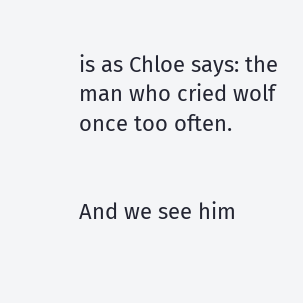is as Chloe says: the man who cried wolf once too often.


And we see him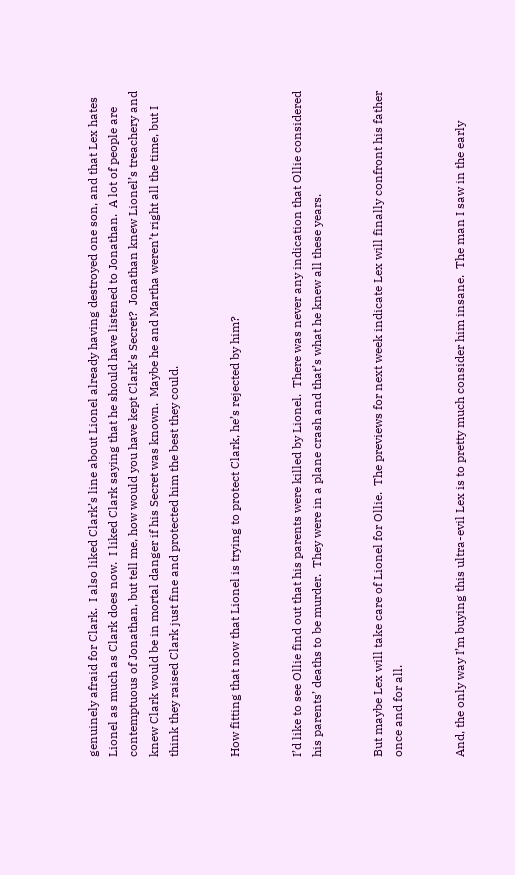genuinely afraid for Clark.  I also liked Clark’s line about Lionel already having destroyed one son, and that Lex hates Lionel as much as Clark does now.  I liked Clark saying that he should have listened to Jonathan.  A lot of people are contemptuous of Jonathan, but tell me, how would you have kept Clark’s Secret?  Jonathan knew Lionel’s treachery and knew Clark would be in mortal danger if his Secret was known.  Maybe he and Martha weren’t right all the time, but I think they raised Clark just fine and protected him the best they could.


How fitting that now that Lionel is trying to protect Clark, he’s rejected by him?


I’d like to see Ollie find out that his parents were killed by Lionel.  There was never any indication that Ollie considered his parents’ deaths to be murder.  They were in a plane crash and that’s what he knew all these years.


But maybe Lex will take care of Lionel for Ollie.  The previews for next week indicate Lex will finally confront his father once and for all.


And, the only way I’m buying this ultra-evil Lex is to pretty much consider him insane.  The man I saw in the early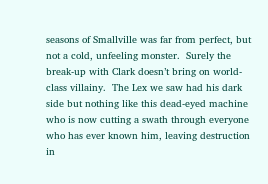seasons of Smallville was far from perfect, but not a cold, unfeeling monster.  Surely the break-up with Clark doesn’t bring on world-class villainy.  The Lex we saw had his dark side but nothing like this dead-eyed machine who is now cutting a swath through everyone who has ever known him, leaving destruction in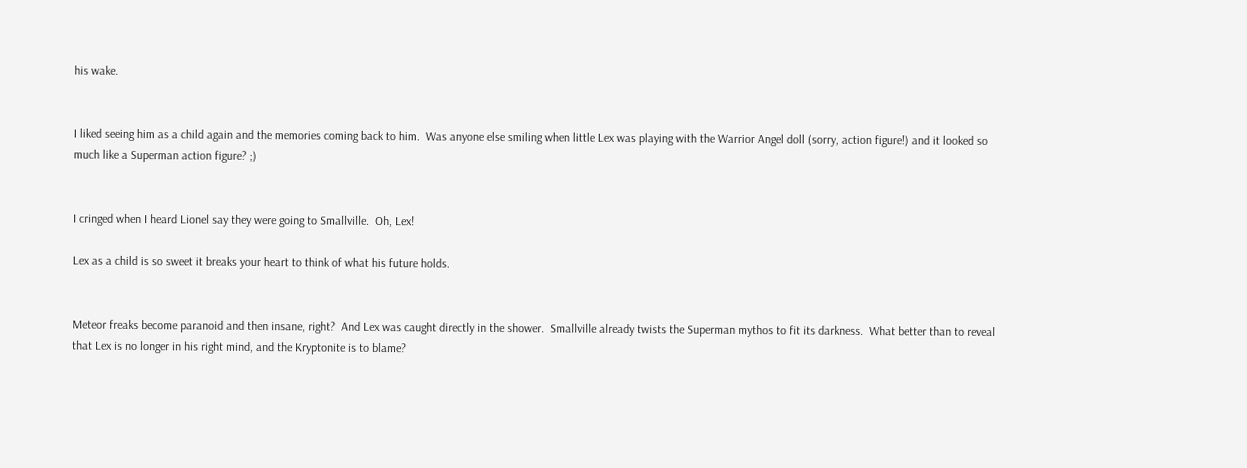his wake.


I liked seeing him as a child again and the memories coming back to him.  Was anyone else smiling when little Lex was playing with the Warrior Angel doll (sorry, action figure!) and it looked so much like a Superman action figure? ;)


I cringed when I heard Lionel say they were going to Smallville.  Oh, Lex!

Lex as a child is so sweet it breaks your heart to think of what his future holds.


Meteor freaks become paranoid and then insane, right?  And Lex was caught directly in the shower.  Smallville already twists the Superman mythos to fit its darkness.  What better than to reveal that Lex is no longer in his right mind, and the Kryptonite is to blame?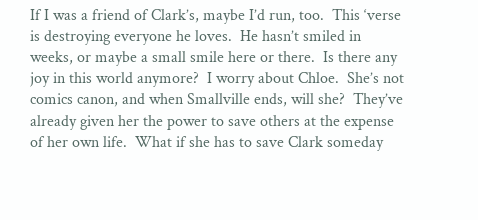If I was a friend of Clark’s, maybe I’d run, too.  This ‘verse is destroying everyone he loves.  He hasn’t smiled in weeks, or maybe a small smile here or there.  Is there any joy in this world anymore?  I worry about Chloe.  She’s not comics canon, and when Smallville ends, will she?  They’ve already given her the power to save others at the expense of her own life.  What if she has to save Clark someday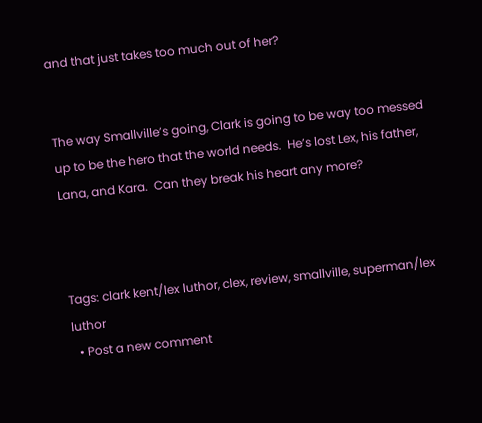and that just takes too much out of her?


The way Smallville’s going, Clark is going to be way too messed up to be the hero that the world needs.  He’s lost Lex, his father, Lana, and Kara.  Can they break his heart any more?



Tags: clark kent/lex luthor, clex, review, smallville, superman/lex luthor
  • Post a new comment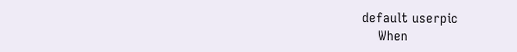default userpic
    When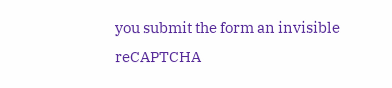you submit the form an invisible reCAPTCHA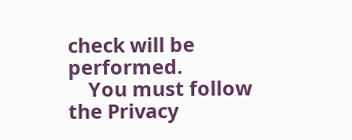check will be performed.
    You must follow the Privacy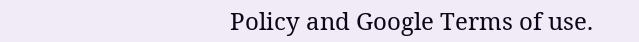Policy and Google Terms of use.